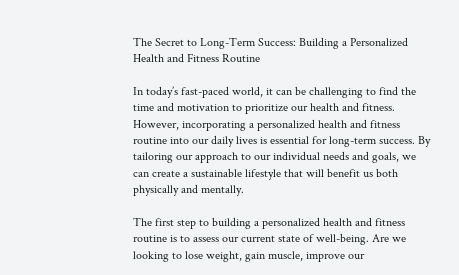The Secret to Long-Term Success: Building a Personalized Health and Fitness Routine

In today’s fast-paced world, it can be challenging to find the time and motivation to prioritize our health and fitness. However, incorporating a personalized health and fitness routine into our daily lives is essential for long-term success. By tailoring our approach to our individual needs and goals, we can create a sustainable lifestyle that will benefit us both physically and mentally.

The first step to building a personalized health and fitness routine is to assess our current state of well-being. Are we looking to lose weight, gain muscle, improve our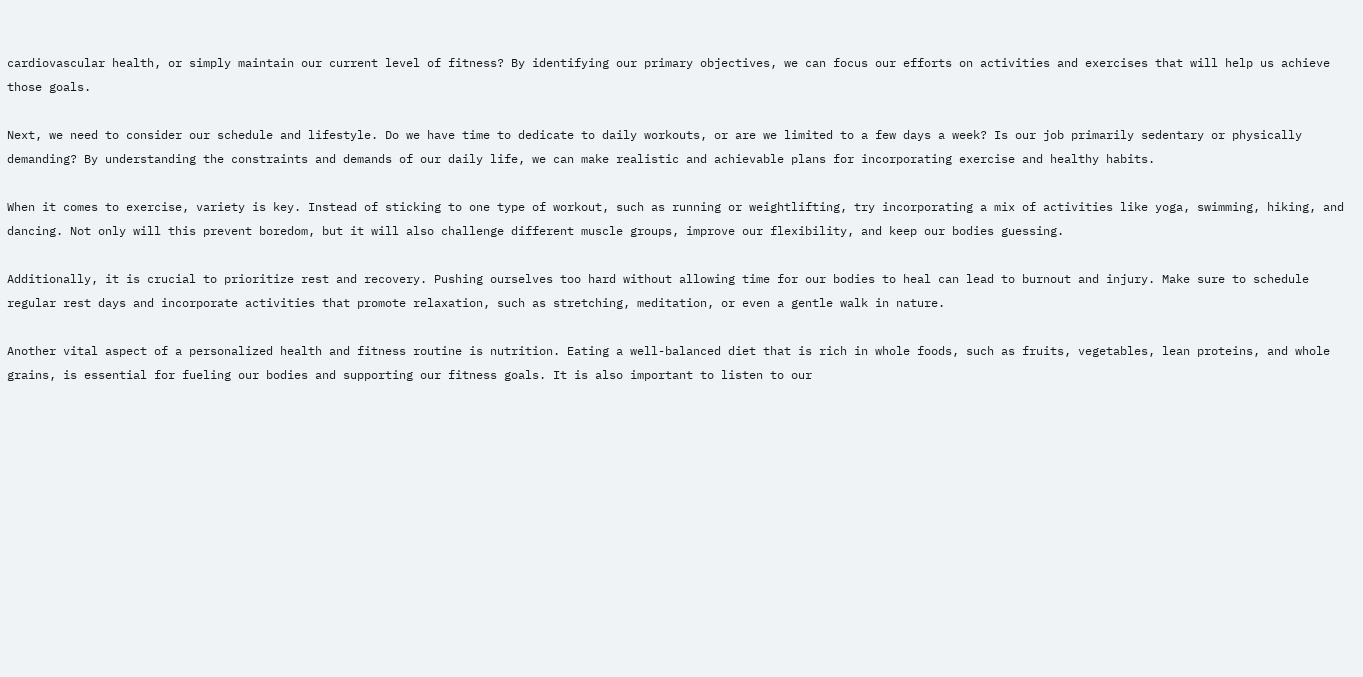cardiovascular health, or simply maintain our current level of fitness? By identifying our primary objectives, we can focus our efforts on activities and exercises that will help us achieve those goals.

Next, we need to consider our schedule and lifestyle. Do we have time to dedicate to daily workouts, or are we limited to a few days a week? Is our job primarily sedentary or physically demanding? By understanding the constraints and demands of our daily life, we can make realistic and achievable plans for incorporating exercise and healthy habits.

When it comes to exercise, variety is key. Instead of sticking to one type of workout, such as running or weightlifting, try incorporating a mix of activities like yoga, swimming, hiking, and dancing. Not only will this prevent boredom, but it will also challenge different muscle groups, improve our flexibility, and keep our bodies guessing.

Additionally, it is crucial to prioritize rest and recovery. Pushing ourselves too hard without allowing time for our bodies to heal can lead to burnout and injury. Make sure to schedule regular rest days and incorporate activities that promote relaxation, such as stretching, meditation, or even a gentle walk in nature.

Another vital aspect of a personalized health and fitness routine is nutrition. Eating a well-balanced diet that is rich in whole foods, such as fruits, vegetables, lean proteins, and whole grains, is essential for fueling our bodies and supporting our fitness goals. It is also important to listen to our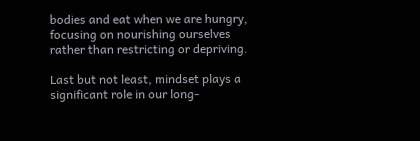bodies and eat when we are hungry, focusing on nourishing ourselves rather than restricting or depriving.

Last but not least, mindset plays a significant role in our long-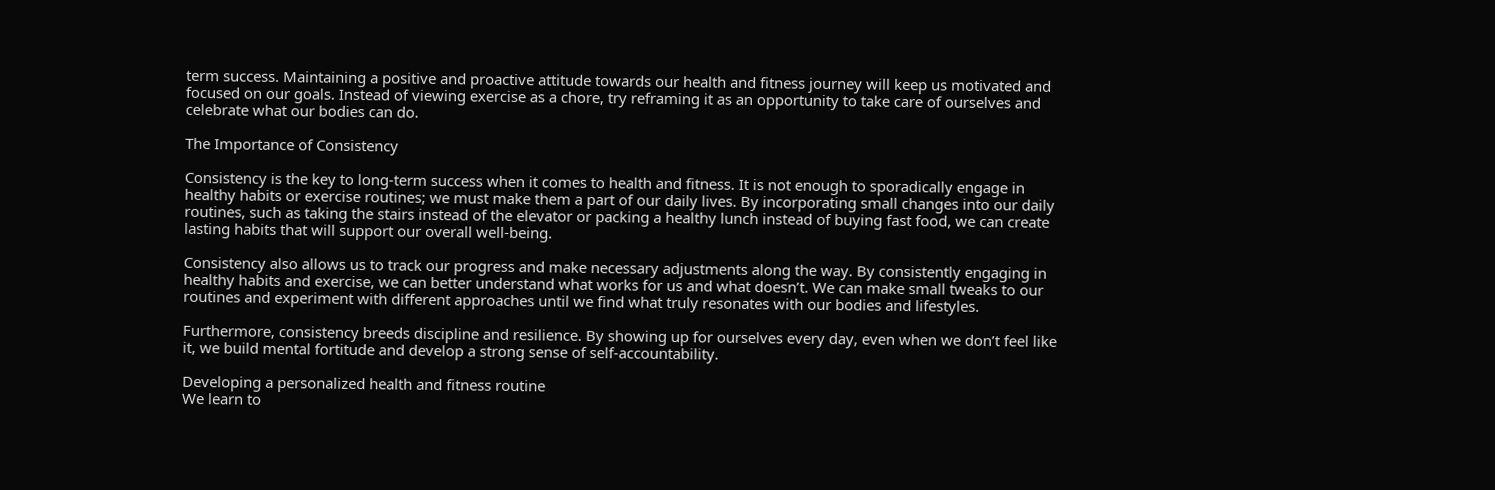term success. Maintaining a positive and proactive attitude towards our health and fitness journey will keep us motivated and focused on our goals. Instead of viewing exercise as a chore, try reframing it as an opportunity to take care of ourselves and celebrate what our bodies can do.

The Importance of Consistency

Consistency is the key to long-term success when it comes to health and fitness. It is not enough to sporadically engage in healthy habits or exercise routines; we must make them a part of our daily lives. By incorporating small changes into our daily routines, such as taking the stairs instead of the elevator or packing a healthy lunch instead of buying fast food, we can create lasting habits that will support our overall well-being.

Consistency also allows us to track our progress and make necessary adjustments along the way. By consistently engaging in healthy habits and exercise, we can better understand what works for us and what doesn’t. We can make small tweaks to our routines and experiment with different approaches until we find what truly resonates with our bodies and lifestyles.

Furthermore, consistency breeds discipline and resilience. By showing up for ourselves every day, even when we don’t feel like it, we build mental fortitude and develop a strong sense of self-accountability.

Developing a personalized health and fitness routine
We learn to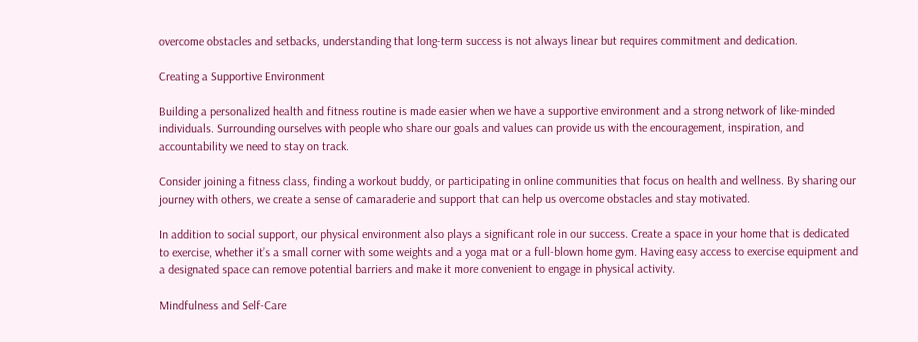overcome obstacles and setbacks, understanding that long-term success is not always linear but requires commitment and dedication.

Creating a Supportive Environment

Building a personalized health and fitness routine is made easier when we have a supportive environment and a strong network of like-minded individuals. Surrounding ourselves with people who share our goals and values can provide us with the encouragement, inspiration, and accountability we need to stay on track.

Consider joining a fitness class, finding a workout buddy, or participating in online communities that focus on health and wellness. By sharing our journey with others, we create a sense of camaraderie and support that can help us overcome obstacles and stay motivated.

In addition to social support, our physical environment also plays a significant role in our success. Create a space in your home that is dedicated to exercise, whether it’s a small corner with some weights and a yoga mat or a full-blown home gym. Having easy access to exercise equipment and a designated space can remove potential barriers and make it more convenient to engage in physical activity.

Mindfulness and Self-Care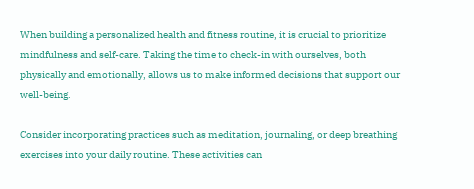When building a personalized health and fitness routine, it is crucial to prioritize mindfulness and self-care. Taking the time to check-in with ourselves, both physically and emotionally, allows us to make informed decisions that support our well-being.

Consider incorporating practices such as meditation, journaling, or deep breathing exercises into your daily routine. These activities can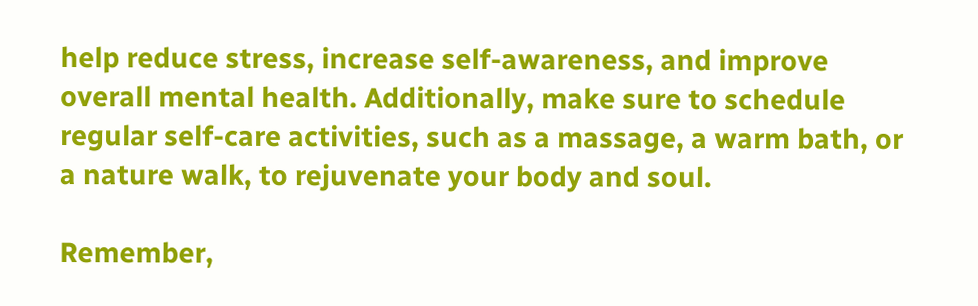help reduce stress, increase self-awareness, and improve overall mental health. Additionally, make sure to schedule regular self-care activities, such as a massage, a warm bath, or a nature walk, to rejuvenate your body and soul.

Remember,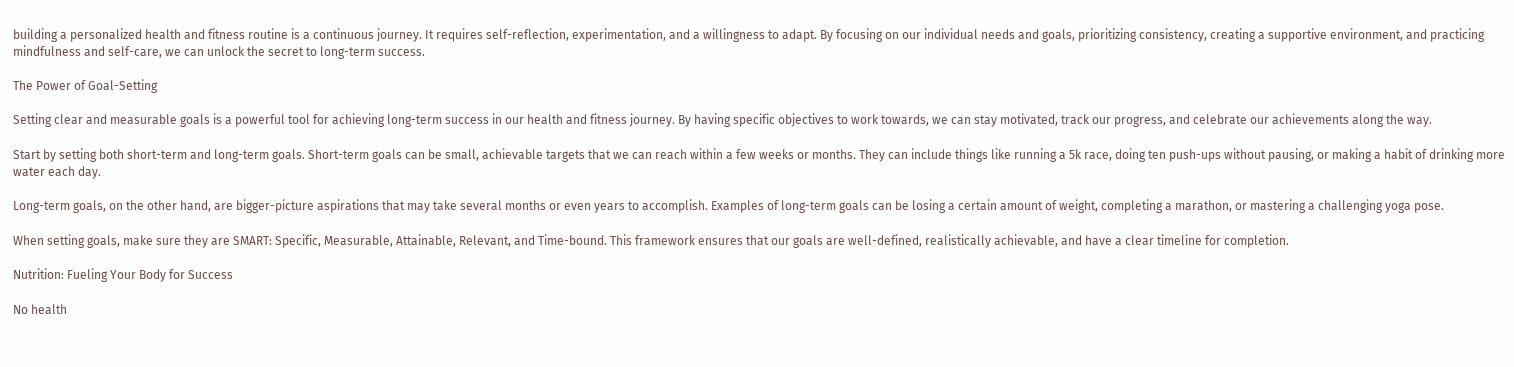building a personalized health and fitness routine is a continuous journey. It requires self-reflection, experimentation, and a willingness to adapt. By focusing on our individual needs and goals, prioritizing consistency, creating a supportive environment, and practicing mindfulness and self-care, we can unlock the secret to long-term success.

The Power of Goal-Setting

Setting clear and measurable goals is a powerful tool for achieving long-term success in our health and fitness journey. By having specific objectives to work towards, we can stay motivated, track our progress, and celebrate our achievements along the way.

Start by setting both short-term and long-term goals. Short-term goals can be small, achievable targets that we can reach within a few weeks or months. They can include things like running a 5k race, doing ten push-ups without pausing, or making a habit of drinking more water each day.

Long-term goals, on the other hand, are bigger-picture aspirations that may take several months or even years to accomplish. Examples of long-term goals can be losing a certain amount of weight, completing a marathon, or mastering a challenging yoga pose.

When setting goals, make sure they are SMART: Specific, Measurable, Attainable, Relevant, and Time-bound. This framework ensures that our goals are well-defined, realistically achievable, and have a clear timeline for completion.

Nutrition: Fueling Your Body for Success

No health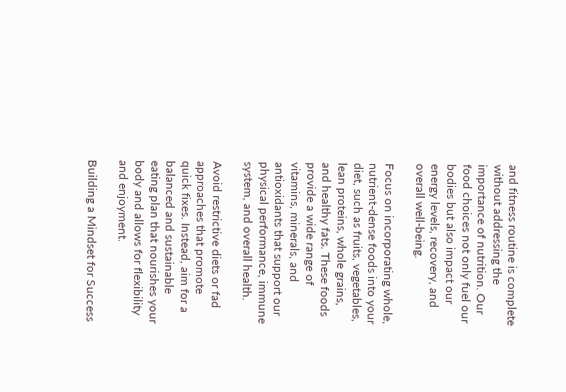and fitness routine is complete without addressing the importance of nutrition. Our food choices not only fuel our bodies but also impact our energy levels, recovery, and overall well-being.

Focus on incorporating whole, nutrient-dense foods into your diet, such as fruits, vegetables, lean proteins, whole grains, and healthy fats. These foods provide a wide range of vitamins, minerals, and antioxidants that support our physical performance, immune system, and overall health.

Avoid restrictive diets or fad approaches that promote quick fixes. Instead, aim for a balanced and sustainable eating plan that nourishes your body and allows for flexibility and enjoyment.

Building a Mindset for Success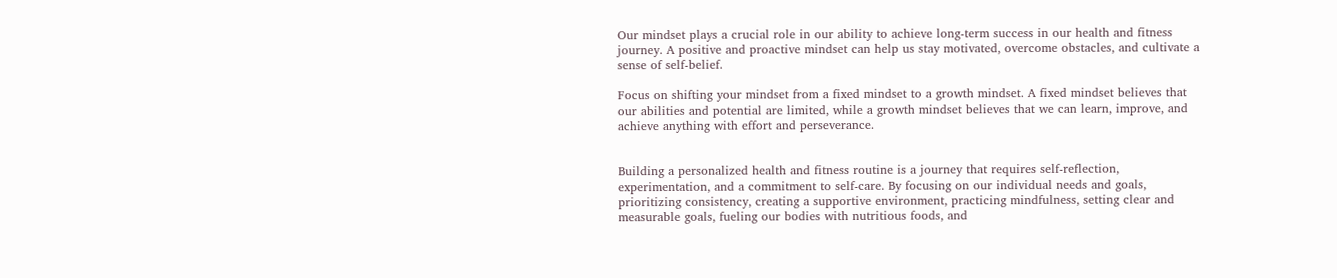Our mindset plays a crucial role in our ability to achieve long-term success in our health and fitness journey. A positive and proactive mindset can help us stay motivated, overcome obstacles, and cultivate a sense of self-belief.

Focus on shifting your mindset from a fixed mindset to a growth mindset. A fixed mindset believes that our abilities and potential are limited, while a growth mindset believes that we can learn, improve, and achieve anything with effort and perseverance.


Building a personalized health and fitness routine is a journey that requires self-reflection, experimentation, and a commitment to self-care. By focusing on our individual needs and goals, prioritizing consistency, creating a supportive environment, practicing mindfulness, setting clear and measurable goals, fueling our bodies with nutritious foods, and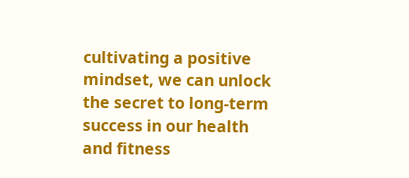cultivating a positive mindset, we can unlock the secret to long-term success in our health and fitness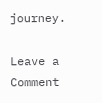journey.

Leave a Comment